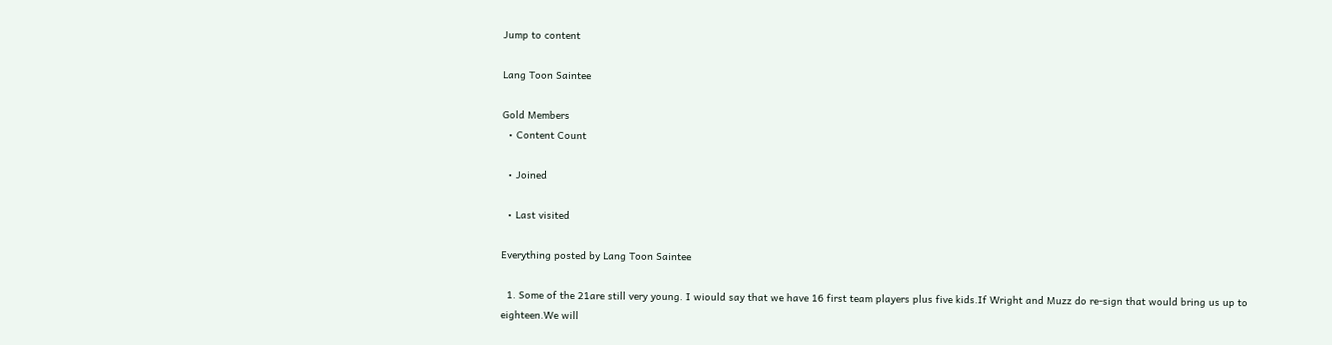Jump to content

Lang Toon Saintee

Gold Members
  • Content Count

  • Joined

  • Last visited

Everything posted by Lang Toon Saintee

  1. Some of the 21are still very young. I wiould say that we have 16 first team players plus five kids.If Wright and Muzz do re-sign that would bring us up to eighteen.We will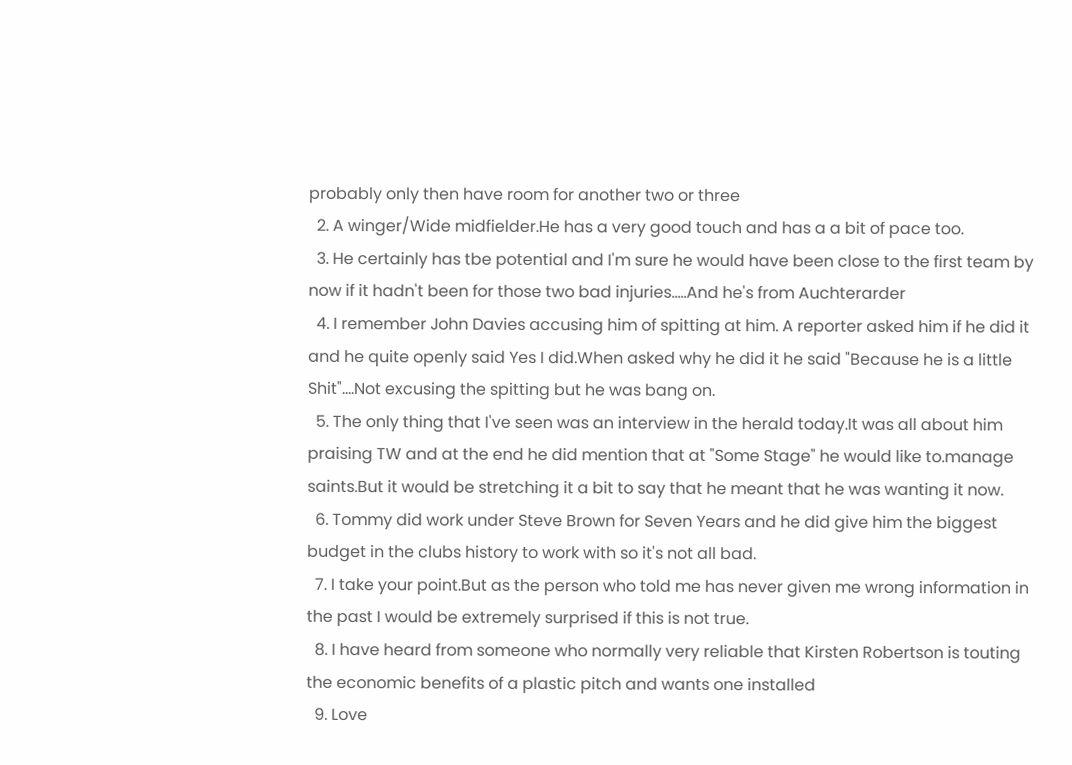probably only then have room for another two or three
  2. A winger/Wide midfielder.He has a very good touch and has a a bit of pace too.
  3. He certainly has tbe potential and I'm sure he would have been close to the first team by now if it hadn't been for those two bad injuries.....And he's from Auchterarder
  4. I remember John Davies accusing him of spitting at him. A reporter asked him if he did it and he quite openly said Yes I did.When asked why he did it he said "Because he is a little Shit"....Not excusing the spitting but he was bang on.
  5. The only thing that I've seen was an interview in the herald today.It was all about him praising TW and at the end he did mention that at "Some Stage" he would like to.manage saints.But it would be stretching it a bit to say that he meant that he was wanting it now.
  6. Tommy did work under Steve Brown for Seven Years and he did give him the biggest budget in the clubs history to work with so it's not all bad.
  7. I take your point.But as the person who told me has never given me wrong information in the past I would be extremely surprised if this is not true.
  8. I have heard from someone who normally very reliable that Kirsten Robertson is touting the economic benefits of a plastic pitch and wants one installed
  9. Love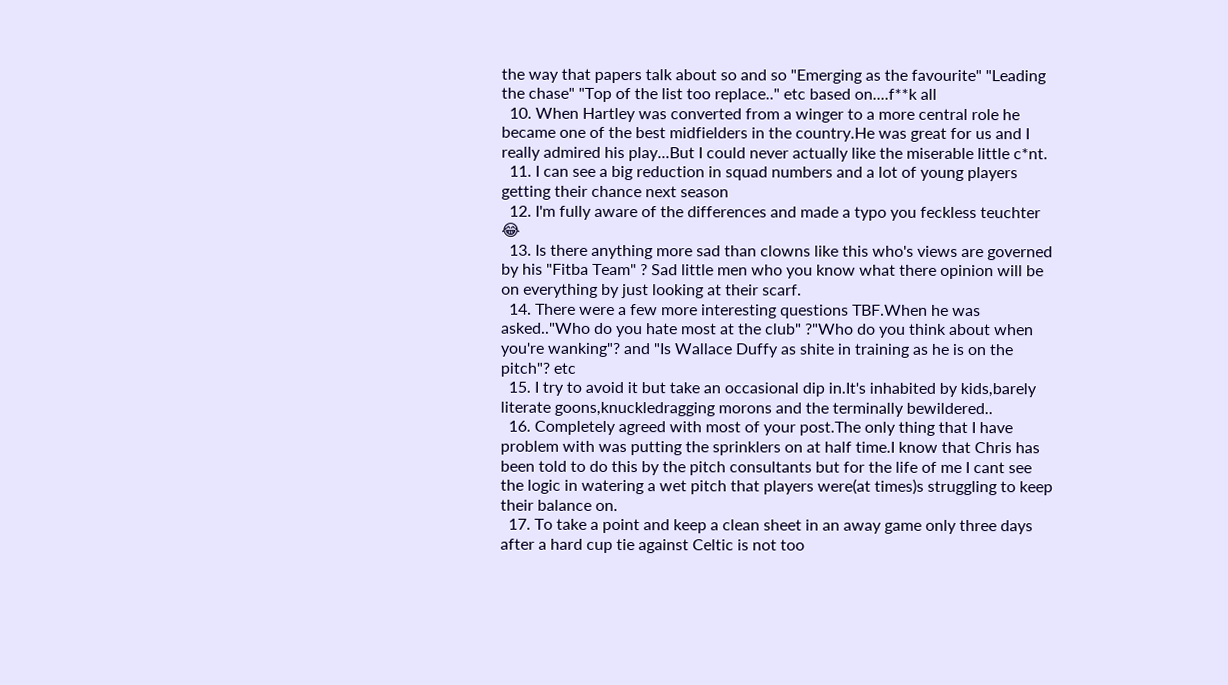the way that papers talk about so and so "Emerging as the favourite" "Leading the chase" "Top of the list too replace.." etc based on....f**k all
  10. When Hartley was converted from a winger to a more central role he became one of the best midfielders in the country.He was great for us and I really admired his play...But I could never actually like the miserable little c*nt.
  11. I can see a big reduction in squad numbers and a lot of young players getting their chance next season
  12. I'm fully aware of the differences and made a typo you feckless teuchter 😂
  13. Is there anything more sad than clowns like this who's views are governed by his "Fitba Team" ? Sad little men who you know what there opinion will be on everything by just looking at their scarf.
  14. There were a few more interesting questions TBF.When he was asked.."Who do you hate most at the club" ?"Who do you think about when you're wanking"? and "Is Wallace Duffy as shite in training as he is on the pitch"? etc
  15. I try to avoid it but take an occasional dip in.It's inhabited by kids,barely literate goons,knuckledragging morons and the terminally bewildered..
  16. Completely agreed with most of your post.The only thing that I have problem with was putting the sprinklers on at half time.I know that Chris has been told to do this by the pitch consultants but for the life of me I cant see the logic in watering a wet pitch that players were(at times)s struggling to keep their balance on.
  17. To take a point and keep a clean sheet in an away game only three days after a hard cup tie against Celtic is not too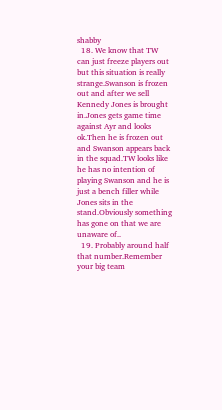shabby
  18. We know that TW can just freeze players out but this situation is really strange.Swanson is frozen out and after we sell Kennedy Jones is brought in.Jones gets game time against Ayr and looks ok.Then he is frozen out and Swanson appears back in the squad.TW looks like he has no intention of playing Swanson and he is just a bench filler while Jones sits in the stand.Obviously something has gone on that we are unaware of..
  19. Probably around half that number.Remember your big team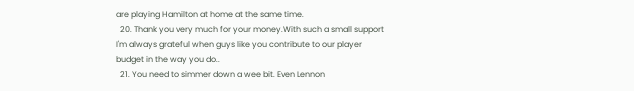are playing Hamilton at home at the same time.
  20. Thank you very much for your money.With such a small support I'm always grateful when guys like you contribute to our player budget in the way you do..
  21. You need to simmer down a wee bit. Even Lennon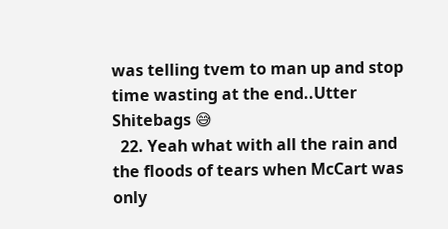was telling tvem to man up and stop time wasting at the end..Utter Shitebags 😅
  22. Yeah what with all the rain and the floods of tears when McCart was only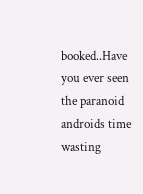booked..Have you ever seen the paranoid androids time wasting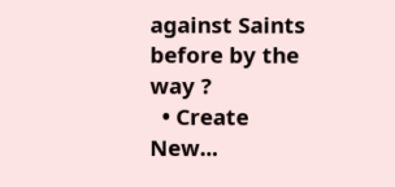against Saints before by the way ?
  • Create New...